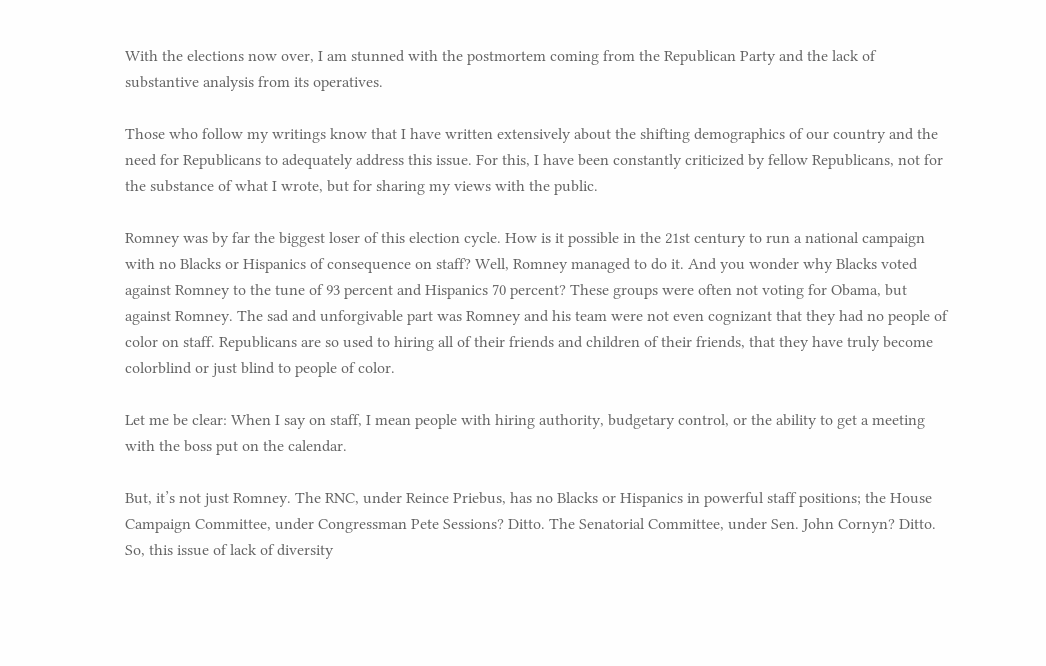With the elections now over, I am stunned with the postmortem coming from the Republican Party and the lack of substantive analysis from its operatives.

Those who follow my writings know that I have written extensively about the shifting demographics of our country and the need for Republicans to adequately address this issue. For this, I have been constantly criticized by fellow Republicans, not for the substance of what I wrote, but for sharing my views with the public.

Romney was by far the biggest loser of this election cycle. How is it possible in the 21st century to run a national campaign with no Blacks or Hispanics of consequence on staff? Well, Romney managed to do it. And you wonder why Blacks voted against Romney to the tune of 93 percent and Hispanics 70 percent? These groups were often not voting for Obama, but against Romney. The sad and unforgivable part was Romney and his team were not even cognizant that they had no people of color on staff. Republicans are so used to hiring all of their friends and children of their friends, that they have truly become colorblind or just blind to people of color.

Let me be clear: When I say on staff, I mean people with hiring authority, budgetary control, or the ability to get a meeting with the boss put on the calendar.

But, it’s not just Romney. The RNC, under Reince Priebus, has no Blacks or Hispanics in powerful staff positions; the House Campaign Committee, under Congressman Pete Sessions? Ditto. The Senatorial Committee, under Sen. John Cornyn? Ditto. So, this issue of lack of diversity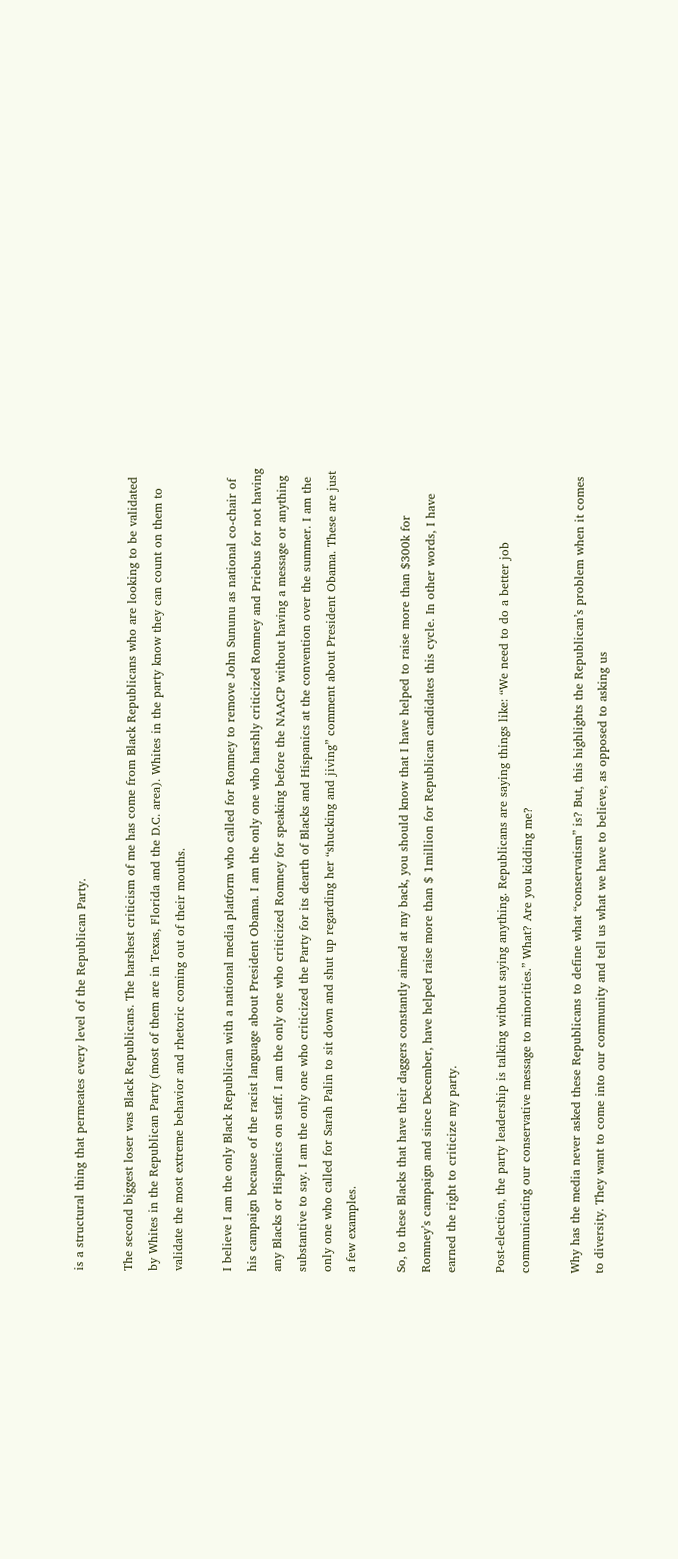is a structural thing that permeates every level of the Republican Party.

The second biggest loser was Black Republicans. The harshest criticism of me has come from Black Republicans who are looking to be validated by Whites in the Republican Party (most of them are in Texas, Florida and the D.C. area). Whites in the party know they can count on them to validate the most extreme behavior and rhetoric coming out of their mouths.

I believe I am the only Black Republican with a national media platform who called for Romney to remove John Sununu as national co-chair of his campaign because of the racist language about President Obama. I am the only one who harshly criticized Romney and Priebus for not having any Blacks or Hispanics on staff. I am the only one who criticized Romney for speaking before the NAACP without having a message or anything substantive to say. I am the only one who criticized the Party for its dearth of Blacks and Hispanics at the convention over the summer. I am the only one who called for Sarah Palin to sit down and shut up regarding her “shucking and jiving” comment about President Obama. These are just a few examples.

So, to these Blacks that have their daggers constantly aimed at my back, you should know that I have helped to raise more than $300k for Romney’s campaign and since December, have helped raise more than $ 1million for Republican candidates this cycle. In other words, I have earned the right to criticize my party.

Post-election, the party leadership is talking without saying anything. Republicans are saying things like: “We need to do a better job communicating our conservative message to minorities.” What? Are you kidding me?

Why has the media never asked these Republicans to define what “conservatism” is? But, this highlights the Republican’s problem when it comes to diversity. They want to come into our community and tell us what we have to believe, as opposed to asking us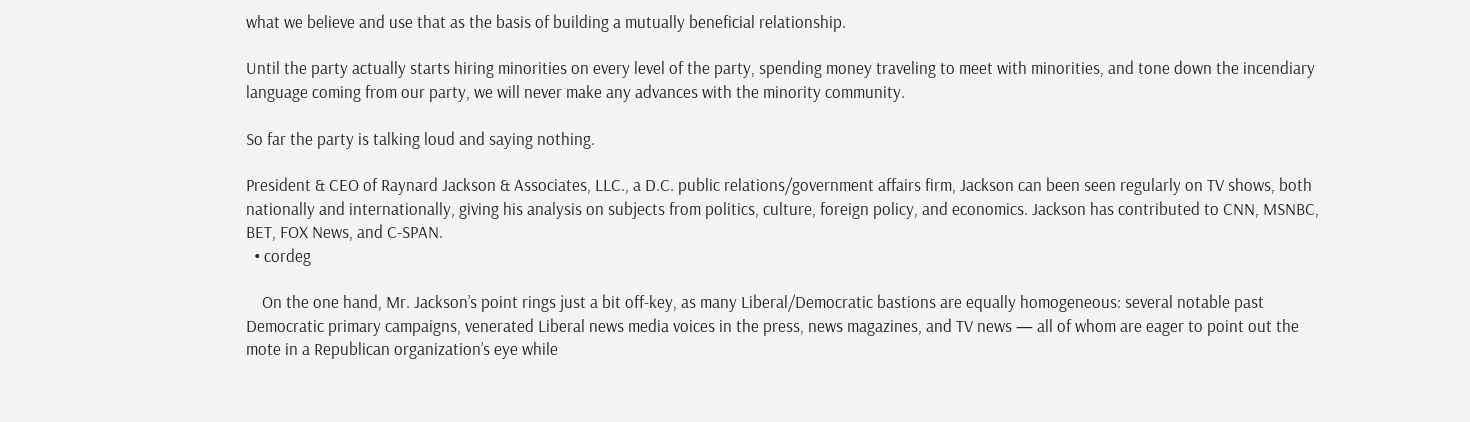what we believe and use that as the basis of building a mutually beneficial relationship.

Until the party actually starts hiring minorities on every level of the party, spending money traveling to meet with minorities, and tone down the incendiary language coming from our party, we will never make any advances with the minority community.

So far the party is talking loud and saying nothing.

President & CEO of Raynard Jackson & Associates, LLC., a D.C. public relations/government affairs firm, Jackson can been seen regularly on TV shows, both nationally and internationally, giving his analysis on subjects from politics, culture, foreign policy, and economics. Jackson has contributed to CNN, MSNBC, BET, FOX News, and C-SPAN.
  • cordeg

    On the one hand, Mr. Jackson’s point rings just a bit off-key, as many Liberal/Democratic bastions are equally homogeneous: several notable past Democratic primary campaigns, venerated Liberal news media voices in the press, news magazines, and TV news — all of whom are eager to point out the mote in a Republican organization’s eye while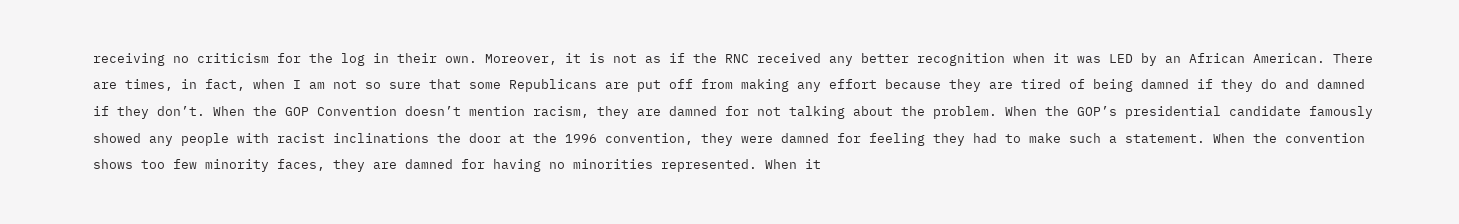receiving no criticism for the log in their own. Moreover, it is not as if the RNC received any better recognition when it was LED by an African American. There are times, in fact, when I am not so sure that some Republicans are put off from making any effort because they are tired of being damned if they do and damned if they don’t. When the GOP Convention doesn’t mention racism, they are damned for not talking about the problem. When the GOP’s presidential candidate famously showed any people with racist inclinations the door at the 1996 convention, they were damned for feeling they had to make such a statement. When the convention shows too few minority faces, they are damned for having no minorities represented. When it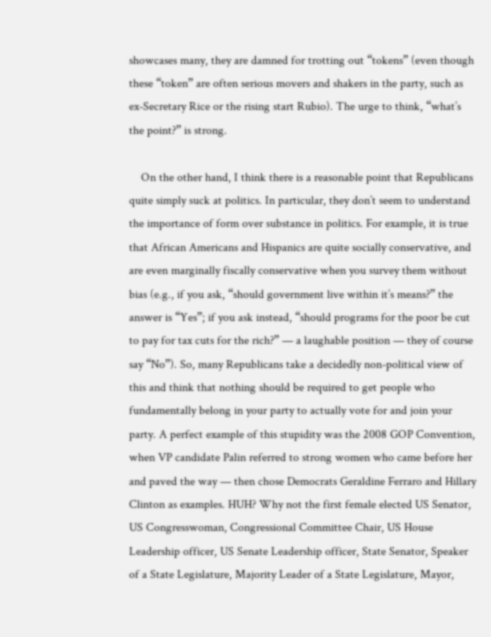showcases many, they are damned for trotting out “tokens” (even though these “token” are often serious movers and shakers in the party, such as ex-Secretary Rice or the rising start Rubio). The urge to think, “what’s the point?” is strong.

    On the other hand, I think there is a reasonable point that Republicans quite simply suck at politics. In particular, they don’t seem to understand the importance of form over substance in politics. For example, it is true that African Americans and Hispanics are quite socially conservative, and are even marginally fiscally conservative when you survey them without bias (e.g., if you ask, “should government live within it’s means?” the answer is “Yes”; if you ask instead, “should programs for the poor be cut to pay for tax cuts for the rich?” — a laughable position — they of course say “No”). So, many Republicans take a decidedly non-political view of this and think that nothing should be required to get people who fundamentally belong in your party to actually vote for and join your party. A perfect example of this stupidity was the 2008 GOP Convention, when VP candidate Palin referred to strong women who came before her and paved the way — then chose Democrats Geraldine Ferraro and Hillary Clinton as examples. HUH? Why not the first female elected US Senator, US Congresswoman, Congressional Committee Chair, US House Leadership officer, US Senate Leadership officer, State Senator, Speaker of a State Legislature, Majority Leader of a State Legislature, Mayor,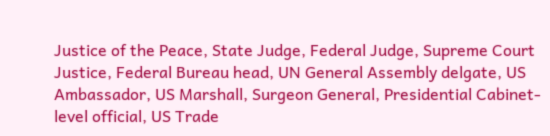Justice of the Peace, State Judge, Federal Judge, Supreme Court Justice, Federal Bureau head, UN General Assembly delgate, US Ambassador, US Marshall, Surgeon General, Presidential Cabinet-level official, US Trade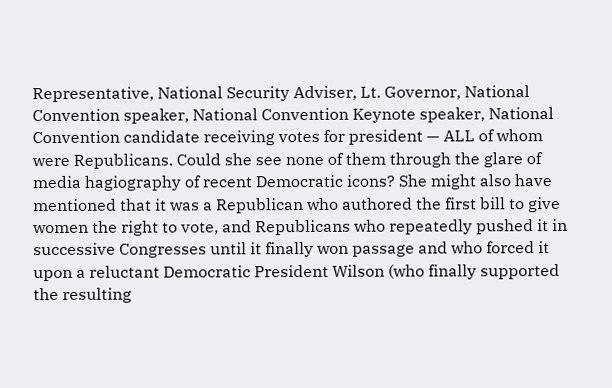Representative, National Security Adviser, Lt. Governor, National Convention speaker, National Convention Keynote speaker, National Convention candidate receiving votes for president — ALL of whom were Republicans. Could she see none of them through the glare of media hagiography of recent Democratic icons? She might also have mentioned that it was a Republican who authored the first bill to give women the right to vote, and Republicans who repeatedly pushed it in successive Congresses until it finally won passage and who forced it upon a reluctant Democratic President Wilson (who finally supported the resulting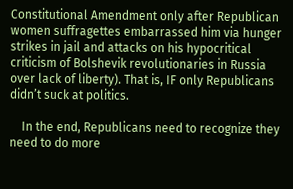Constitutional Amendment only after Republican women suffragettes embarrassed him via hunger strikes in jail and attacks on his hypocritical criticism of Bolshevik revolutionaries in Russia over lack of liberty). That is, IF only Republicans didn’t suck at politics.

    In the end, Republicans need to recognize they need to do more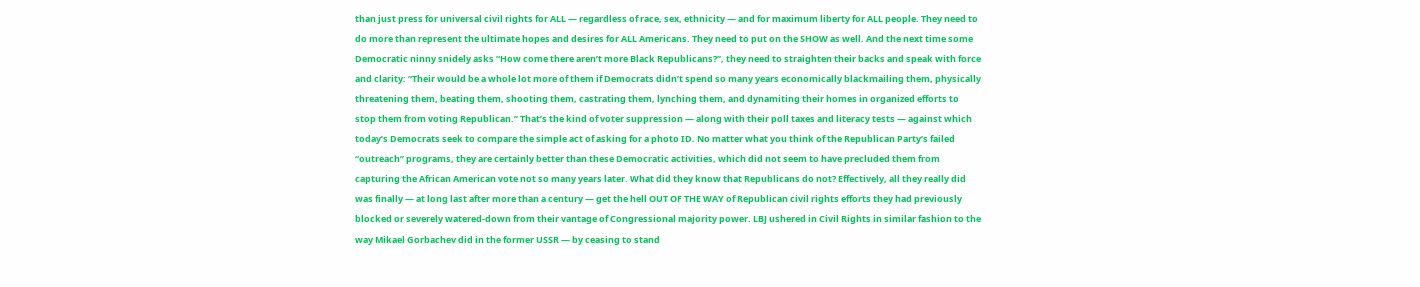than just press for universal civil rights for ALL — regardless of race, sex, ethnicity — and for maximum liberty for ALL people. They need to do more than represent the ultimate hopes and desires for ALL Americans. They need to put on the SHOW as well. And the next time some Democratic ninny snidely asks “How come there aren’t more Black Republicans?”, they need to straighten their backs and speak with force and clarity: “Their would be a whole lot more of them if Democrats didn’t spend so many years economically blackmailing them, physically threatening them, beating them, shooting them, castrating them, lynching them, and dynamiting their homes in organized efforts to stop them from voting Republican.” That’s the kind of voter suppression — along with their poll taxes and literacy tests — against which today’s Democrats seek to compare the simple act of asking for a photo ID. No matter what you think of the Republican Party’s failed “outreach” programs, they are certainly better than these Democratic activities, which did not seem to have precluded them from capturing the African American vote not so many years later. What did they know that Republicans do not? Effectively, all they really did was finally — at long last after more than a century — get the hell OUT OF THE WAY of Republican civil rights efforts they had previously blocked or severely watered-down from their vantage of Congressional majority power. LBJ ushered in Civil Rights in similar fashion to the way Mikael Gorbachev did in the former USSR — by ceasing to stand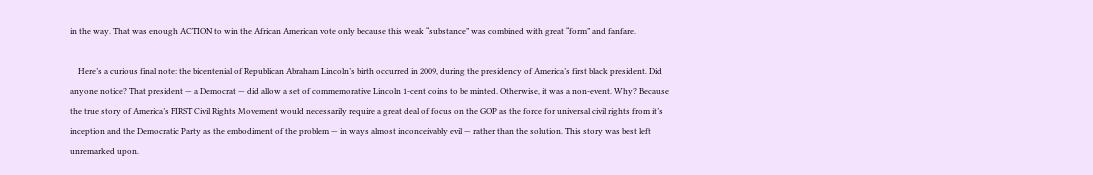in the way. That was enough ACTION to win the African American vote only because this weak “substance” was combined with great “form” and fanfare.

    Here’s a curious final note: the bicentenial of Republican Abraham Lincoln’s birth occurred in 2009, during the presidency of America’s first black president. Did anyone notice? That president — a Democrat — did allow a set of commemorative Lincoln 1-cent coins to be minted. Otherwise, it was a non-event. Why? Because the true story of America’s FIRST Civil Rights Movement would necessarily require a great deal of focus on the GOP as the force for universal civil rights from it’s inception and the Democratic Party as the embodiment of the problem — in ways almost inconceivably evil — rather than the solution. This story was best left unremarked upon.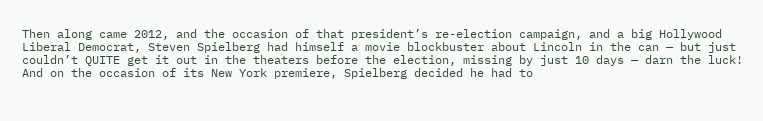Then along came 2012, and the occasion of that president’s re-election campaign, and a big Hollywood Liberal Democrat, Steven Spielberg had himself a movie blockbuster about Lincoln in the can — but just couldn’t QUITE get it out in the theaters before the election, missing by just 10 days — darn the luck! And on the occasion of its New York premiere, Spielberg decided he had to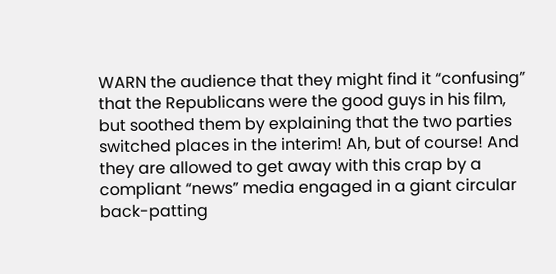WARN the audience that they might find it “confusing” that the Republicans were the good guys in his film, but soothed them by explaining that the two parties switched places in the interim! Ah, but of course! And they are allowed to get away with this crap by a compliant “news” media engaged in a giant circular back-patting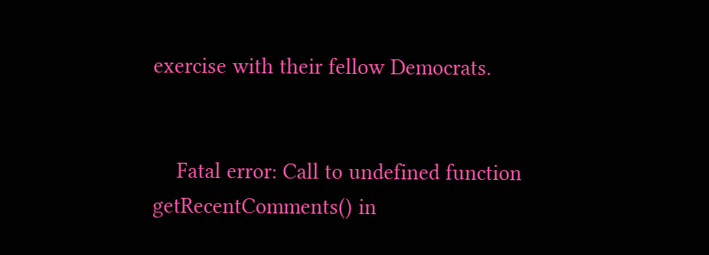exercise with their fellow Democrats.


    Fatal error: Call to undefined function getRecentComments() in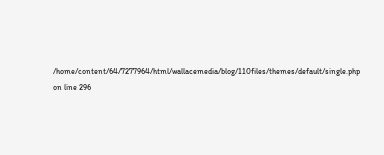/home/content/64/7277964/html/wallacemedia/blog/110files/themes/default/single.php on line 296